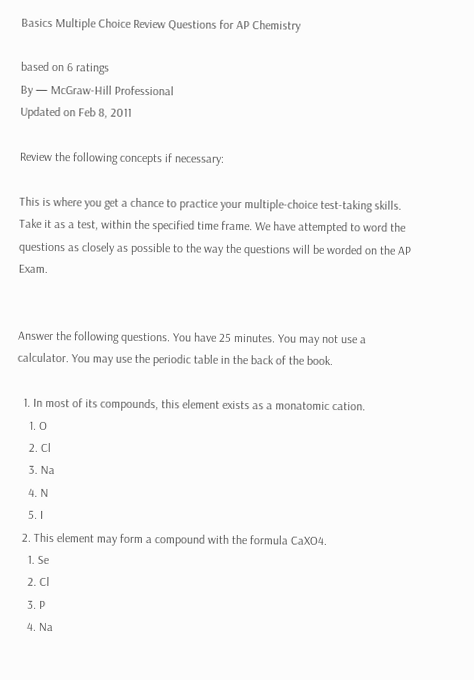Basics Multiple Choice Review Questions for AP Chemistry

based on 6 ratings
By — McGraw-Hill Professional
Updated on Feb 8, 2011

Review the following concepts if necessary:

This is where you get a chance to practice your multiple-choice test-taking skills. Take it as a test, within the specified time frame. We have attempted to word the questions as closely as possible to the way the questions will be worded on the AP Exam.


Answer the following questions. You have 25 minutes. You may not use a calculator. You may use the periodic table in the back of the book.

  1. In most of its compounds, this element exists as a monatomic cation.
    1. O
    2. Cl
    3. Na
    4. N
    5. I
  2. This element may form a compound with the formula CaXO4.
    1. Se
    2. Cl
    3. P
    4. Na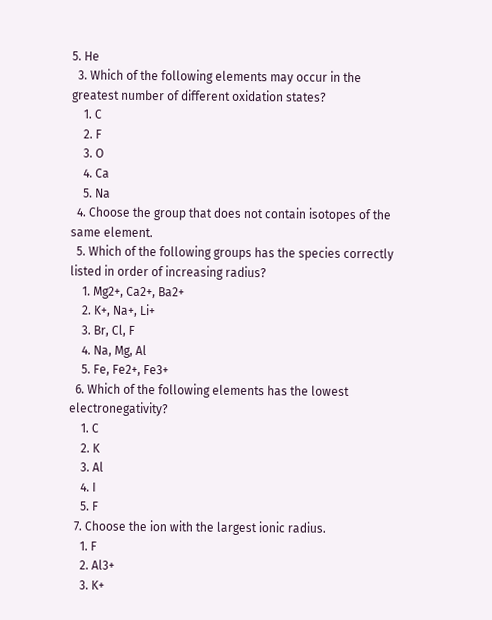5. He
  3. Which of the following elements may occur in the greatest number of different oxidation states?
    1. C
    2. F
    3. O
    4. Ca
    5. Na
  4. Choose the group that does not contain isotopes of the same element.
  5. Which of the following groups has the species correctly listed in order of increasing radius?
    1. Mg2+, Ca2+, Ba2+
    2. K+, Na+, Li+
    3. Br, Cl, F
    4. Na, Mg, Al
    5. Fe, Fe2+, Fe3+
  6. Which of the following elements has the lowest electronegativity?
    1. C
    2. K
    3. Al
    4. I
    5. F
  7. Choose the ion with the largest ionic radius.
    1. F
    2. Al3+
    3. K+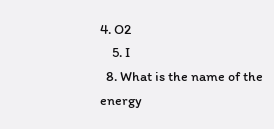4. O2
    5. I
  8. What is the name of the energy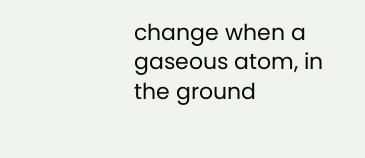change when a gaseous atom, in the ground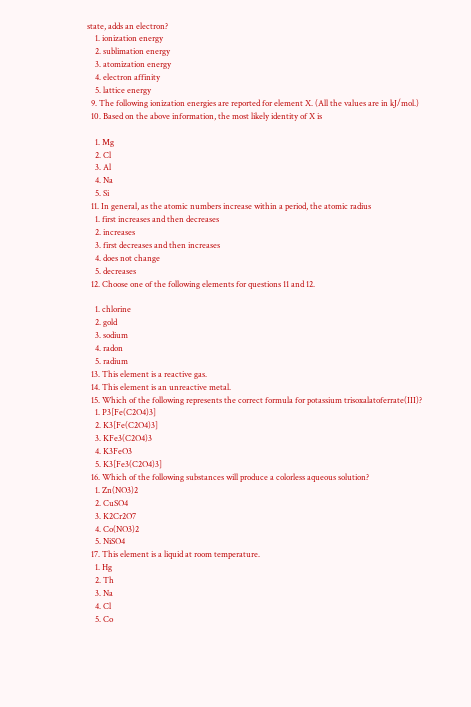state, adds an electron?
    1. ionization energy
    2. sublimation energy
    3. atomization energy
    4. electron affinity
    5. lattice energy
  9. The following ionization energies are reported for element X. (All the values are in kJ/mol.)
  10. Based on the above information, the most likely identity of X is

    1. Mg
    2. Cl
    3. Al
    4. Na
    5. Si
  11. In general, as the atomic numbers increase within a period, the atomic radius
    1. first increases and then decreases
    2. increases
    3. first decreases and then increases
    4. does not change
    5. decreases
  12. Choose one of the following elements for questions 11 and 12.

    1. chlorine
    2. gold
    3. sodium
    4. radon
    5. radium
  13. This element is a reactive gas.
  14. This element is an unreactive metal.
  15. Which of the following represents the correct formula for potassium trisoxalatoferrate(III)?
    1. P3[Fe(C2O4)3]
    2. K3[Fe(C2O4)3]
    3. KFe3(C2O4)3
    4. K3FeO3
    5. K3[Fe3(C2O4)3]
  16. Which of the following substances will produce a colorless aqueous solution?
    1. Zn(NO3)2
    2. CuSO4
    3. K2Cr2O7
    4. Co(NO3)2
    5. NiSO4
  17. This element is a liquid at room temperature.
    1. Hg
    2. Th
    3. Na
    4. Cl
    5. Co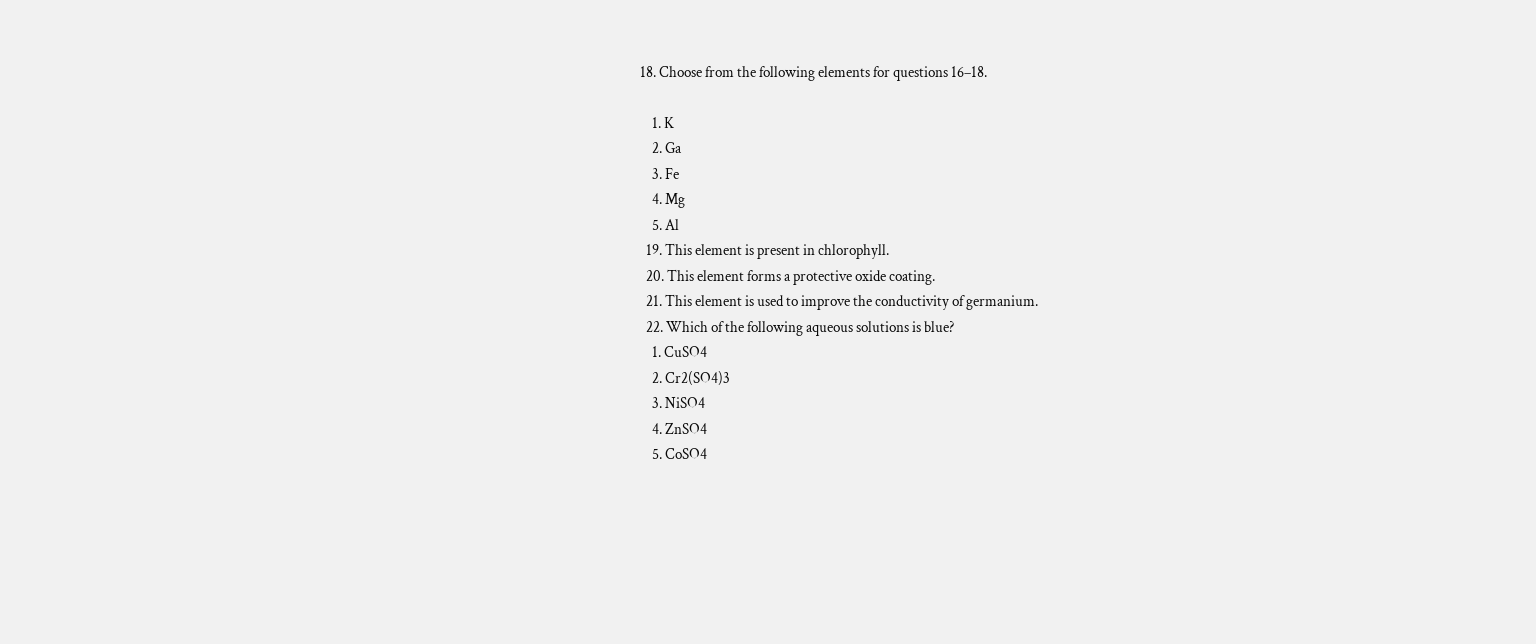18. Choose from the following elements for questions 16–18.

    1. K
    2. Ga
    3. Fe
    4. Mg
    5. Al
  19. This element is present in chlorophyll.
  20. This element forms a protective oxide coating.
  21. This element is used to improve the conductivity of germanium.
  22. Which of the following aqueous solutions is blue?
    1. CuSO4
    2. Cr2(SO4)3
    3. NiSO4
    4. ZnSO4
    5. CoSO4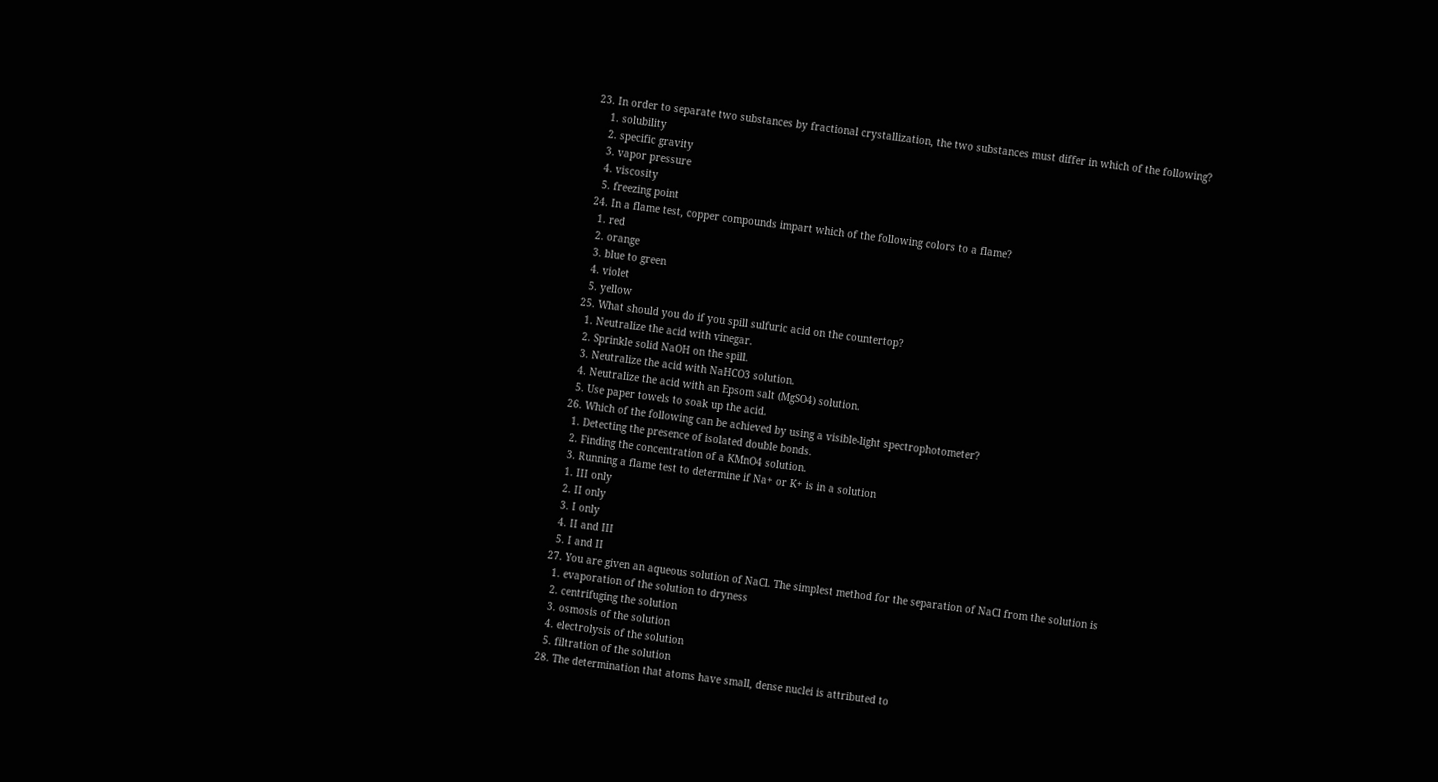23. In order to separate two substances by fractional crystallization, the two substances must differ in which of the following?
    1. solubility
    2. specific gravity
    3. vapor pressure
    4. viscosity
    5. freezing point
  24. In a flame test, copper compounds impart which of the following colors to a flame?
    1. red
    2. orange
    3. blue to green
    4. violet
    5. yellow
  25. What should you do if you spill sulfuric acid on the countertop?
    1. Neutralize the acid with vinegar.
    2. Sprinkle solid NaOH on the spill.
    3. Neutralize the acid with NaHCO3 solution.
    4. Neutralize the acid with an Epsom salt (MgSO4) solution.
    5. Use paper towels to soak up the acid.
  26. Which of the following can be achieved by using a visible-light spectrophotometer?
    1. Detecting the presence of isolated double bonds.
    2. Finding the concentration of a KMnO4 solution.
    3. Running a flame test to determine if Na+ or K+ is in a solution
    1. III only
    2. II only
    3. I only
    4. II and III
    5. I and II
  27. You are given an aqueous solution of NaCl. The simplest method for the separation of NaCl from the solution is
    1. evaporation of the solution to dryness
    2. centrifuging the solution
    3. osmosis of the solution
    4. electrolysis of the solution
    5. filtration of the solution
  28. The determination that atoms have small, dense nuclei is attributed to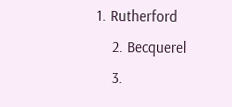1. Rutherford
    2. Becquerel
    3.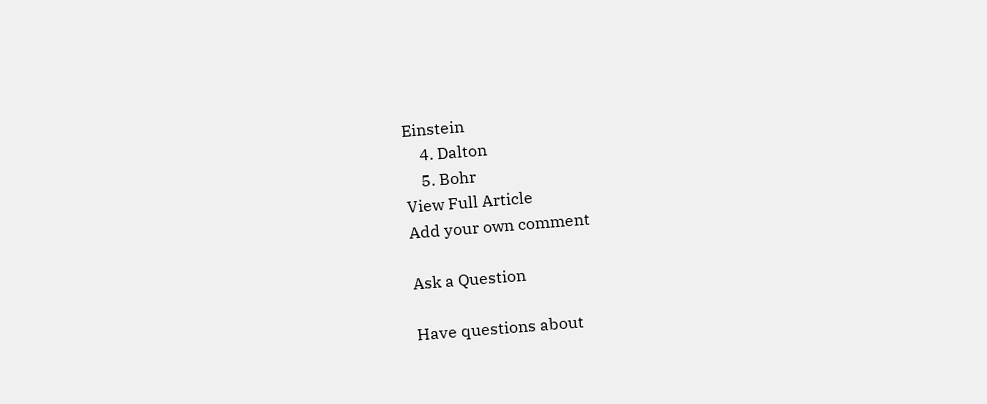Einstein
    4. Dalton
    5. Bohr
View Full Article
Add your own comment

Ask a Question

Have questions about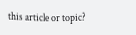this article or topic?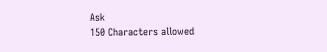Ask
150 Characters allowed